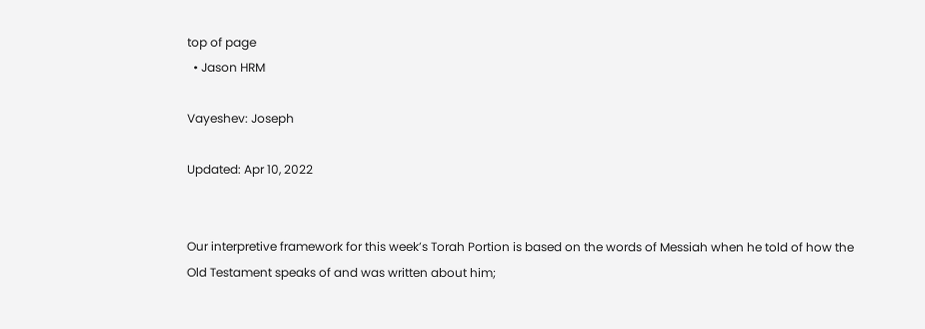top of page
  • Jason HRM

Vayeshev: Joseph

Updated: Apr 10, 2022


Our interpretive framework for this week’s Torah Portion is based on the words of Messiah when he told of how the Old Testament speaks of and was written about him;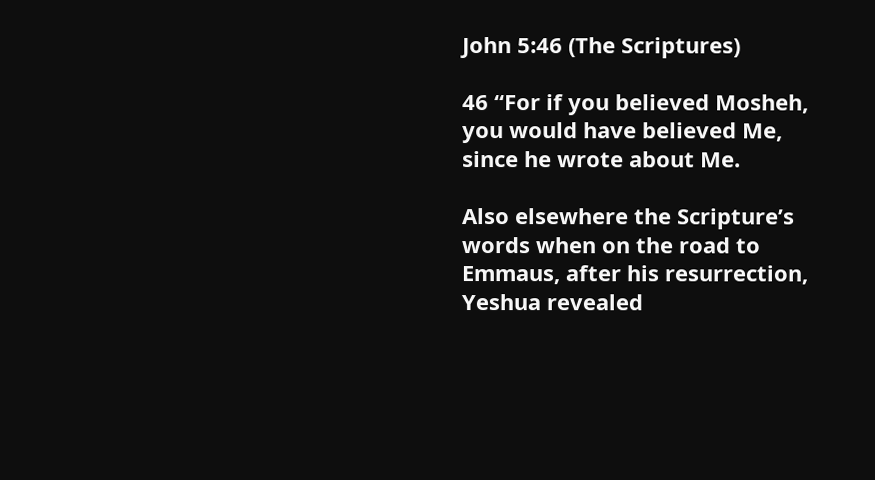John 5:46 (The Scriptures)

46 “For if you believed Mosheh, you would have believed Me, since he wrote about Me.

Also elsewhere the Scripture’s words when on the road to Emmaus, after his resurrection, Yeshua revealed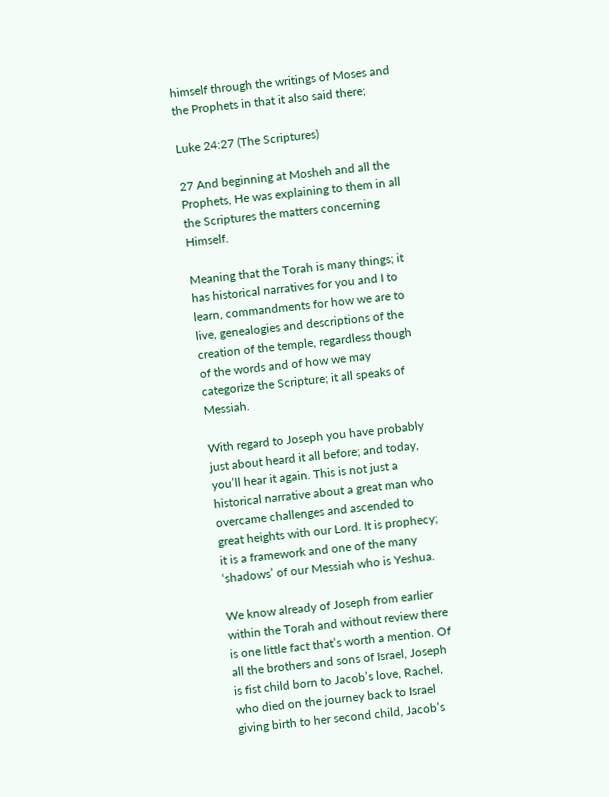himself through the writings of Moses and the Prophets in that it also said there;

Luke 24:27 (The Scriptures)

27 And beginning at Mosheh and all the Prophets, He was explaining to them in all the Scriptures the matters concerning Himself.

Meaning that the Torah is many things; it has historical narratives for you and I to learn, commandments for how we are to live, genealogies and descriptions of the creation of the temple, regardless though of the words and of how we may categorize the Scripture; it all speaks of Messiah.

With regard to Joseph you have probably just about heard it all before; and today, you’ll hear it again. This is not just a historical narrative about a great man who overcame challenges and ascended to great heights with our Lord. It is prophecy; it is a framework and one of the many ‘shadows’ of our Messiah who is Yeshua.

We know already of Joseph from earlier within the Torah and without review there is one little fact that’s worth a mention. Of all the brothers and sons of Israel, Joseph is fist child born to Jacob’s love, Rachel, who died on the journey back to Israel giving birth to her second child, Jacob’s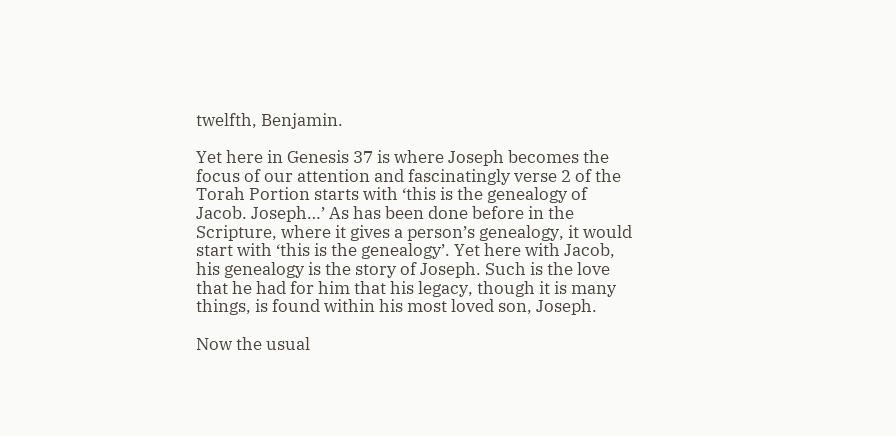twelfth, Benjamin.

Yet here in Genesis 37 is where Joseph becomes the focus of our attention and fascinatingly verse 2 of the Torah Portion starts with ‘this is the genealogy of Jacob. Joseph…’ As has been done before in the Scripture, where it gives a person’s genealogy, it would start with ‘this is the genealogy’. Yet here with Jacob, his genealogy is the story of Joseph. Such is the love that he had for him that his legacy, though it is many things, is found within his most loved son, Joseph.

Now the usual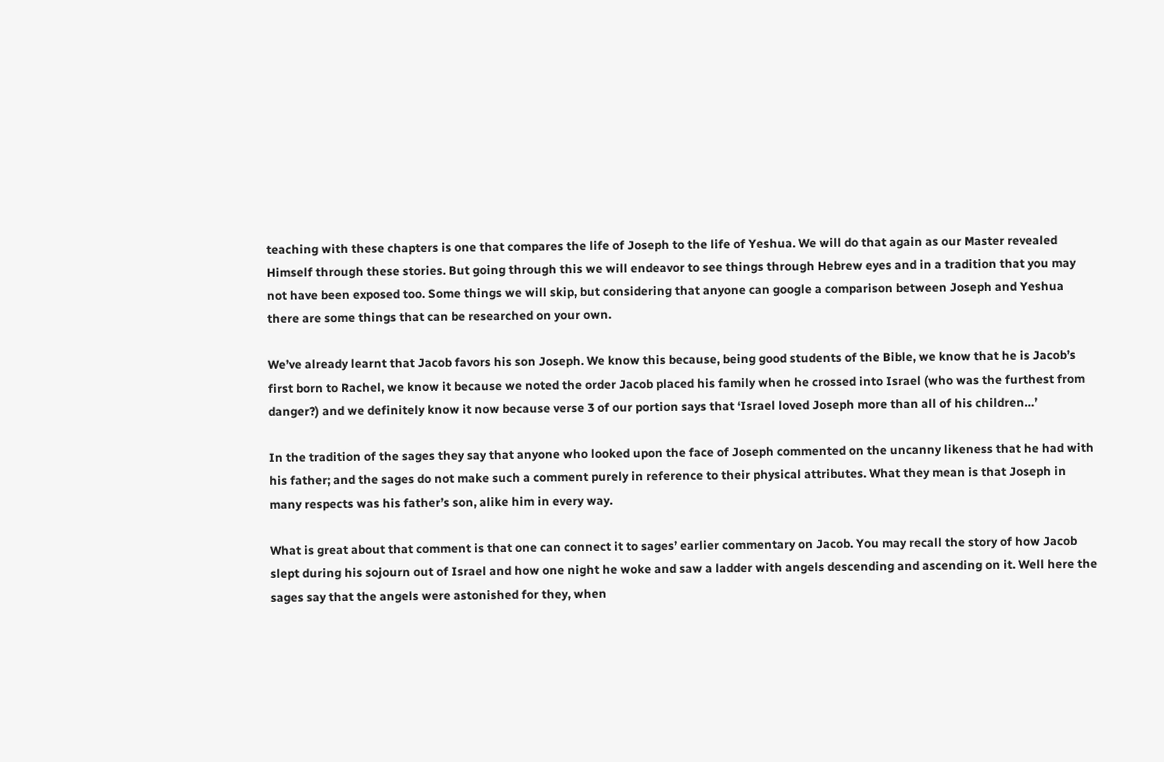teaching with these chapters is one that compares the life of Joseph to the life of Yeshua. We will do that again as our Master revealed Himself through these stories. But going through this we will endeavor to see things through Hebrew eyes and in a tradition that you may not have been exposed too. Some things we will skip, but considering that anyone can google a comparison between Joseph and Yeshua there are some things that can be researched on your own.

We’ve already learnt that Jacob favors his son Joseph. We know this because, being good students of the Bible, we know that he is Jacob’s first born to Rachel, we know it because we noted the order Jacob placed his family when he crossed into Israel (who was the furthest from danger?) and we definitely know it now because verse 3 of our portion says that ‘Israel loved Joseph more than all of his children…’

In the tradition of the sages they say that anyone who looked upon the face of Joseph commented on the uncanny likeness that he had with his father; and the sages do not make such a comment purely in reference to their physical attributes. What they mean is that Joseph in many respects was his father’s son, alike him in every way.

What is great about that comment is that one can connect it to sages’ earlier commentary on Jacob. You may recall the story of how Jacob slept during his sojourn out of Israel and how one night he woke and saw a ladder with angels descending and ascending on it. Well here the sages say that the angels were astonished for they, when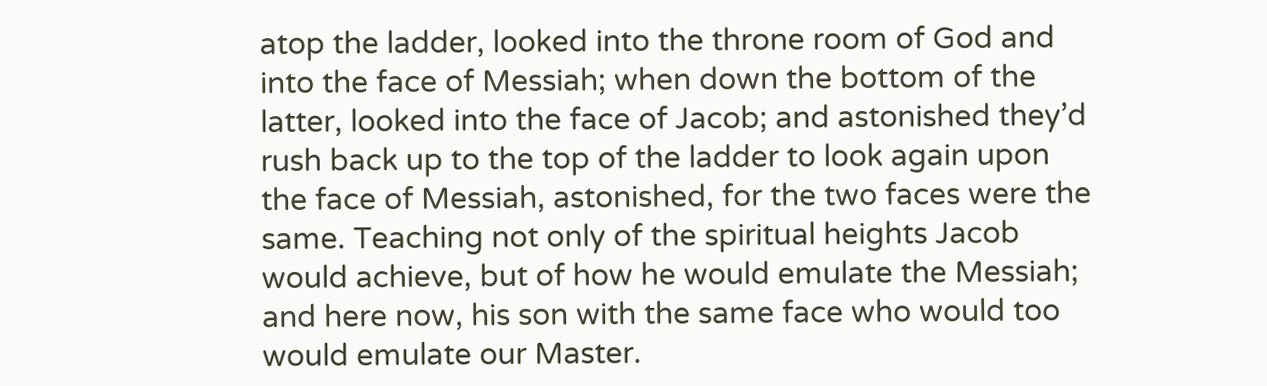atop the ladder, looked into the throne room of God and into the face of Messiah; when down the bottom of the latter, looked into the face of Jacob; and astonished they’d rush back up to the top of the ladder to look again upon the face of Messiah, astonished, for the two faces were the same. Teaching not only of the spiritual heights Jacob would achieve, but of how he would emulate the Messiah; and here now, his son with the same face who would too would emulate our Master.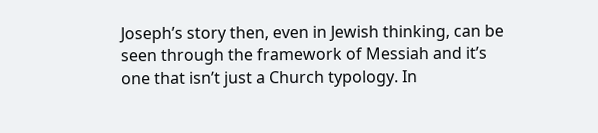Joseph’s story then, even in Jewish thinking, can be seen through the framework of Messiah and it’s one that isn’t just a Church typology. In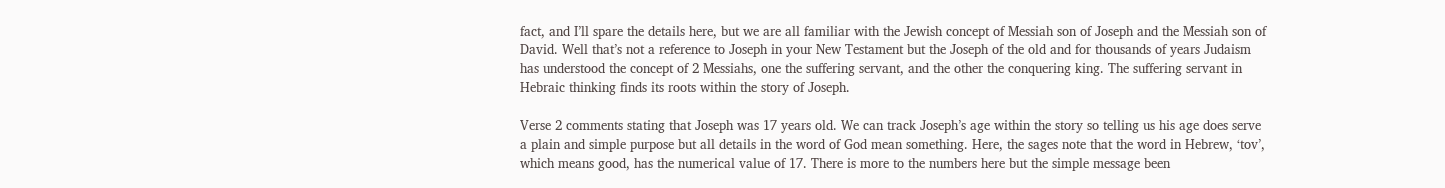fact, and I’ll spare the details here, but we are all familiar with the Jewish concept of Messiah son of Joseph and the Messiah son of David. Well that’s not a reference to Joseph in your New Testament but the Joseph of the old and for thousands of years Judaism has understood the concept of 2 Messiahs, one the suffering servant, and the other the conquering king. The suffering servant in Hebraic thinking finds its roots within the story of Joseph.

Verse 2 comments stating that Joseph was 17 years old. We can track Joseph’s age within the story so telling us his age does serve a plain and simple purpose but all details in the word of God mean something. Here, the sages note that the word in Hebrew, ‘tov’, which means good, has the numerical value of 17. There is more to the numbers here but the simple message been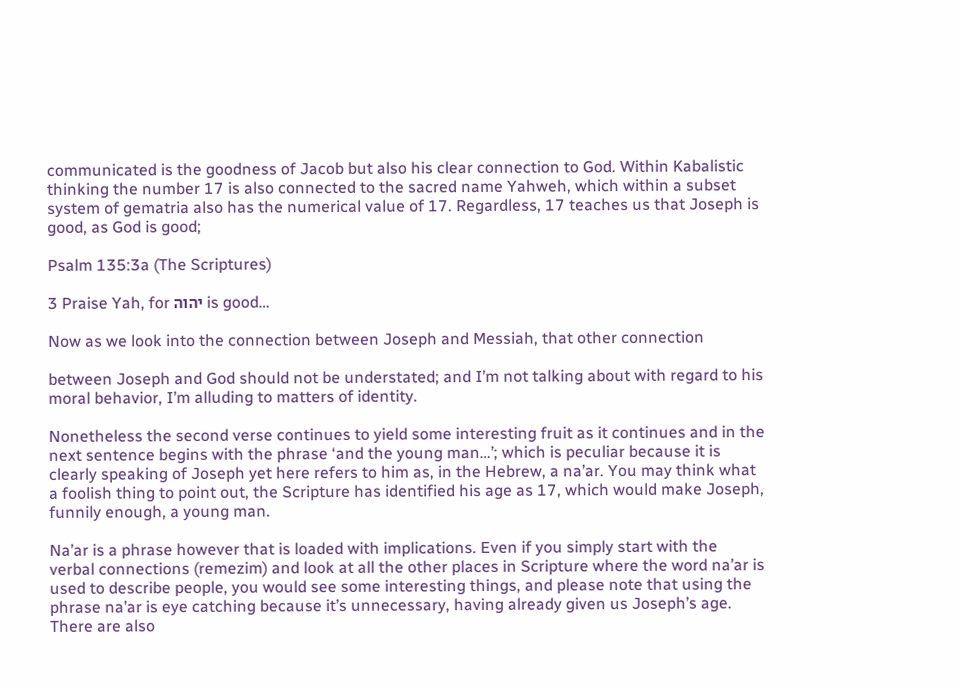communicated is the goodness of Jacob but also his clear connection to God. Within Kabalistic thinking the number 17 is also connected to the sacred name Yahweh, which within a subset system of gematria also has the numerical value of 17. Regardless, 17 teaches us that Joseph is good, as God is good;

Psalm 135:3a (The Scriptures)

3 Praise Yah, for יהוה is good…

Now as we look into the connection between Joseph and Messiah, that other connection

between Joseph and God should not be understated; and I’m not talking about with regard to his moral behavior, I’m alluding to matters of identity.

Nonetheless the second verse continues to yield some interesting fruit as it continues and in the next sentence begins with the phrase ‘and the young man…’; which is peculiar because it is clearly speaking of Joseph yet here refers to him as, in the Hebrew, a na’ar. You may think what a foolish thing to point out, the Scripture has identified his age as 17, which would make Joseph, funnily enough, a young man.

Na’ar is a phrase however that is loaded with implications. Even if you simply start with the verbal connections (remezim) and look at all the other places in Scripture where the word na’ar is used to describe people, you would see some interesting things, and please note that using the phrase na’ar is eye catching because it’s unnecessary, having already given us Joseph’s age. There are also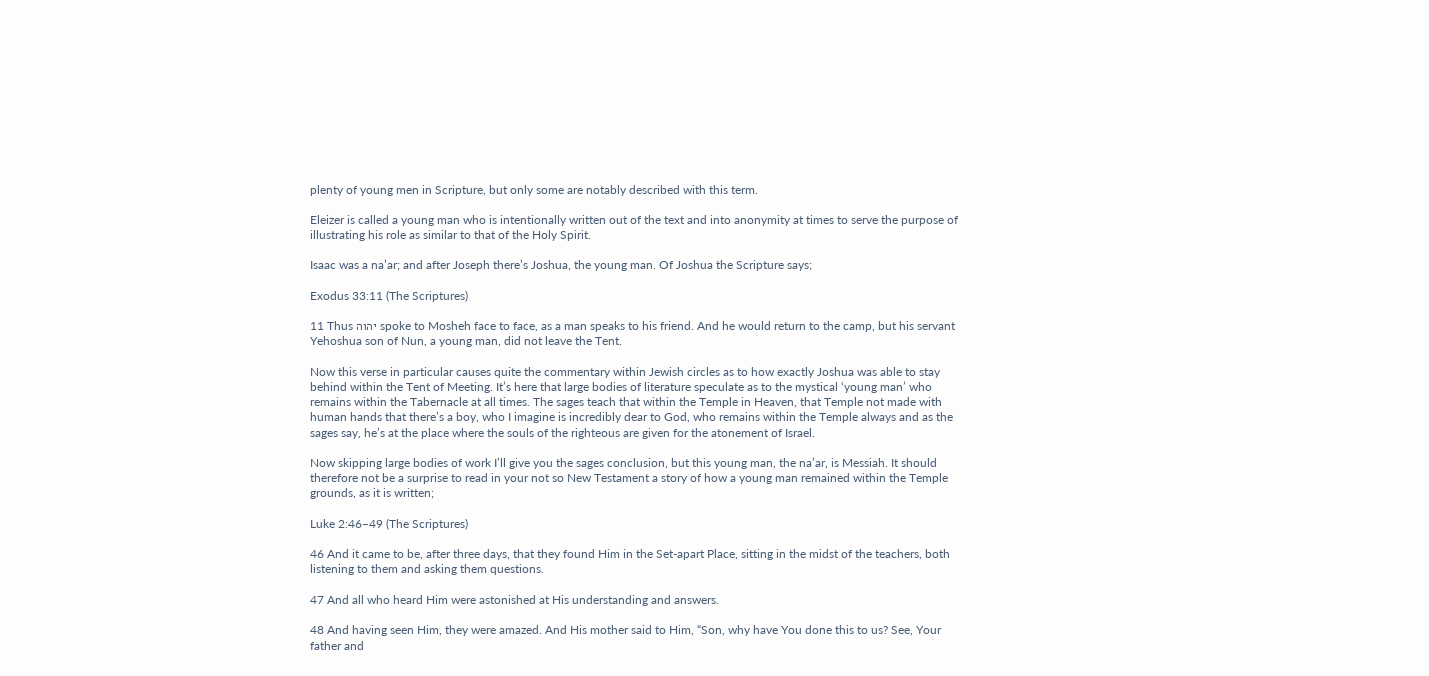plenty of young men in Scripture, but only some are notably described with this term.

Eleizer is called a young man who is intentionally written out of the text and into anonymity at times to serve the purpose of illustrating his role as similar to that of the Holy Spirit.

Isaac was a na’ar; and after Joseph there’s Joshua, the young man. Of Joshua the Scripture says;

Exodus 33:11 (The Scriptures)

11 Thus יהוה spoke to Mosheh face to face, as a man speaks to his friend. And he would return to the camp, but his servant Yehoshua son of Nun, a young man, did not leave the Tent.

Now this verse in particular causes quite the commentary within Jewish circles as to how exactly Joshua was able to stay behind within the Tent of Meeting. It’s here that large bodies of literature speculate as to the mystical ‘young man’ who remains within the Tabernacle at all times. The sages teach that within the Temple in Heaven, that Temple not made with human hands that there’s a boy, who I imagine is incredibly dear to God, who remains within the Temple always and as the sages say, he’s at the place where the souls of the righteous are given for the atonement of Israel.

Now skipping large bodies of work I’ll give you the sages conclusion, but this young man, the na’ar, is Messiah. It should therefore not be a surprise to read in your not so New Testament a story of how a young man remained within the Temple grounds, as it is written;

Luke 2:46–49 (The Scriptures)

46 And it came to be, after three days, that they found Him in the Set-apart Place, sitting in the midst of the teachers, both listening to them and asking them questions.

47 And all who heard Him were astonished at His understanding and answers.

48 And having seen Him, they were amazed. And His mother said to Him, “Son, why have You done this to us? See, Your father and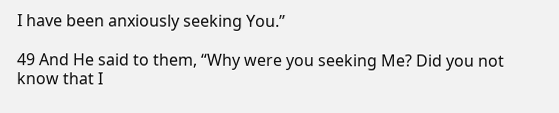I have been anxiously seeking You.”

49 And He said to them, “Why were you seeking Me? Did you not know that I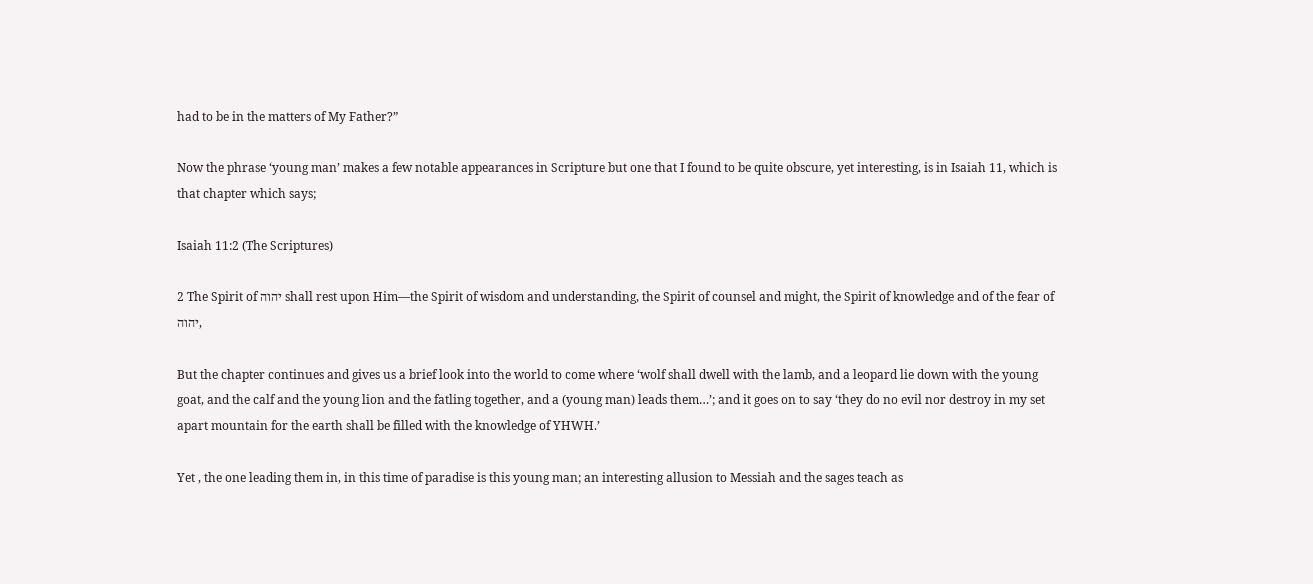had to be in the matters of My Father?”

Now the phrase ‘young man’ makes a few notable appearances in Scripture but one that I found to be quite obscure, yet interesting, is in Isaiah 11, which is that chapter which says;

Isaiah 11:2 (The Scriptures)

2 The Spirit of יהוה shall rest upon Him—the Spirit of wisdom and understanding, the Spirit of counsel and might, the Spirit of knowledge and of the fear of יהוה,

But the chapter continues and gives us a brief look into the world to come where ‘wolf shall dwell with the lamb, and a leopard lie down with the young goat, and the calf and the young lion and the fatling together, and a (young man) leads them…’; and it goes on to say ‘they do no evil nor destroy in my set apart mountain for the earth shall be filled with the knowledge of YHWH.’

Yet , the one leading them in, in this time of paradise is this young man; an interesting allusion to Messiah and the sages teach as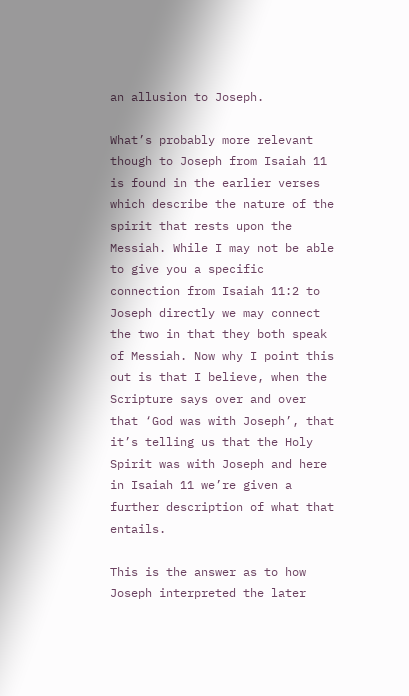an allusion to Joseph.

What’s probably more relevant though to Joseph from Isaiah 11 is found in the earlier verses which describe the nature of the spirit that rests upon the Messiah. While I may not be able to give you a specific connection from Isaiah 11:2 to Joseph directly we may connect the two in that they both speak of Messiah. Now why I point this out is that I believe, when the Scripture says over and over that ‘God was with Joseph’, that it’s telling us that the Holy Spirit was with Joseph and here in Isaiah 11 we’re given a further description of what that entails.

This is the answer as to how Joseph interpreted the later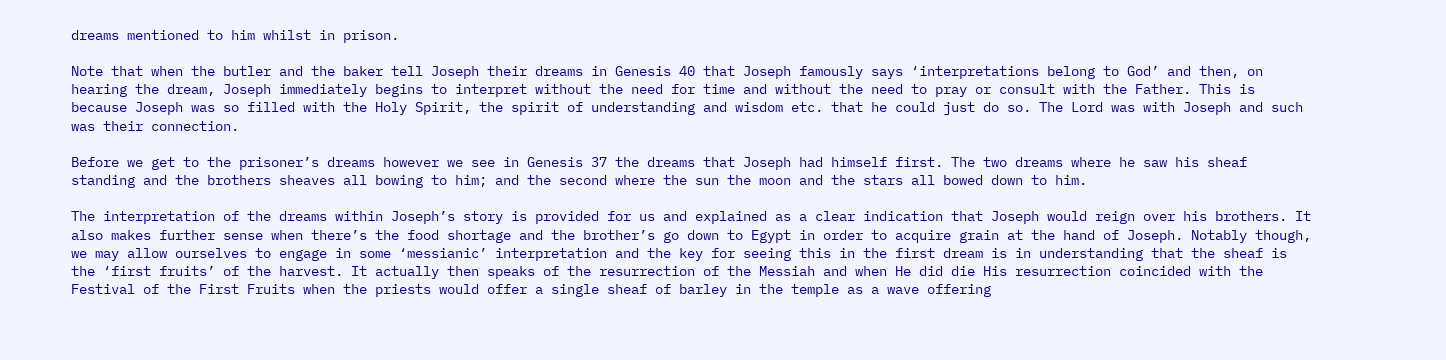dreams mentioned to him whilst in prison.

Note that when the butler and the baker tell Joseph their dreams in Genesis 40 that Joseph famously says ‘interpretations belong to God’ and then, on hearing the dream, Joseph immediately begins to interpret without the need for time and without the need to pray or consult with the Father. This is because Joseph was so filled with the Holy Spirit, the spirit of understanding and wisdom etc. that he could just do so. The Lord was with Joseph and such was their connection.

Before we get to the prisoner’s dreams however we see in Genesis 37 the dreams that Joseph had himself first. The two dreams where he saw his sheaf standing and the brothers sheaves all bowing to him; and the second where the sun the moon and the stars all bowed down to him.

The interpretation of the dreams within Joseph’s story is provided for us and explained as a clear indication that Joseph would reign over his brothers. It also makes further sense when there’s the food shortage and the brother’s go down to Egypt in order to acquire grain at the hand of Joseph. Notably though, we may allow ourselves to engage in some ‘messianic’ interpretation and the key for seeing this in the first dream is in understanding that the sheaf is the ‘first fruits’ of the harvest. It actually then speaks of the resurrection of the Messiah and when He did die His resurrection coincided with the Festival of the First Fruits when the priests would offer a single sheaf of barley in the temple as a wave offering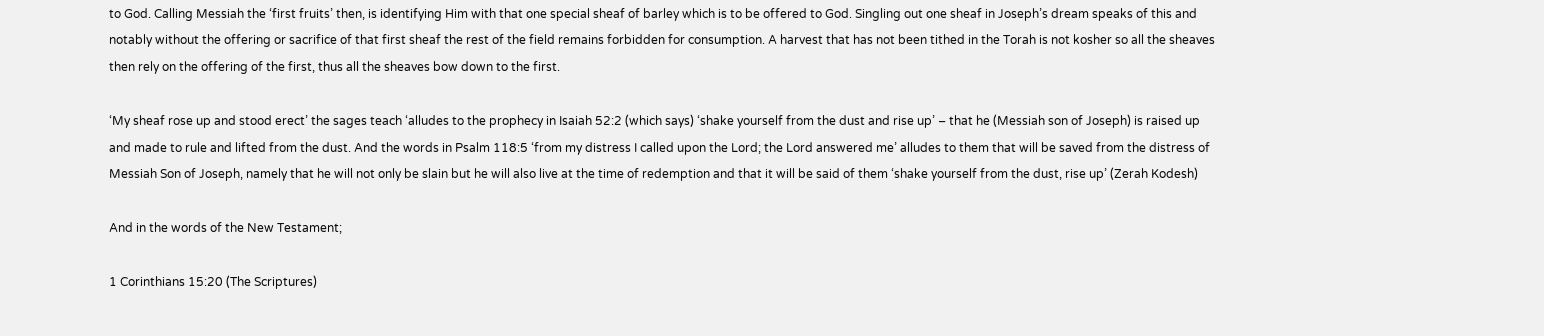to God. Calling Messiah the ‘first fruits’ then, is identifying Him with that one special sheaf of barley which is to be offered to God. Singling out one sheaf in Joseph’s dream speaks of this and notably without the offering or sacrifice of that first sheaf the rest of the field remains forbidden for consumption. A harvest that has not been tithed in the Torah is not kosher so all the sheaves then rely on the offering of the first, thus all the sheaves bow down to the first.

‘My sheaf rose up and stood erect’ the sages teach ‘alludes to the prophecy in Isaiah 52:2 (which says) ‘shake yourself from the dust and rise up’ – that he (Messiah son of Joseph) is raised up and made to rule and lifted from the dust. And the words in Psalm 118:5 ‘from my distress I called upon the Lord; the Lord answered me’ alludes to them that will be saved from the distress of Messiah Son of Joseph, namely that he will not only be slain but he will also live at the time of redemption and that it will be said of them ‘shake yourself from the dust, rise up’ (Zerah Kodesh)

And in the words of the New Testament;

1 Corinthians 15:20 (The Scriptures)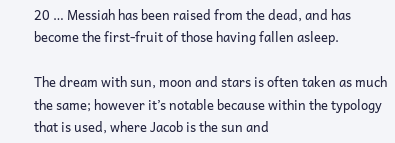20 … Messiah has been raised from the dead, and has become the first-fruit of those having fallen asleep.

The dream with sun, moon and stars is often taken as much the same; however it’s notable because within the typology that is used, where Jacob is the sun and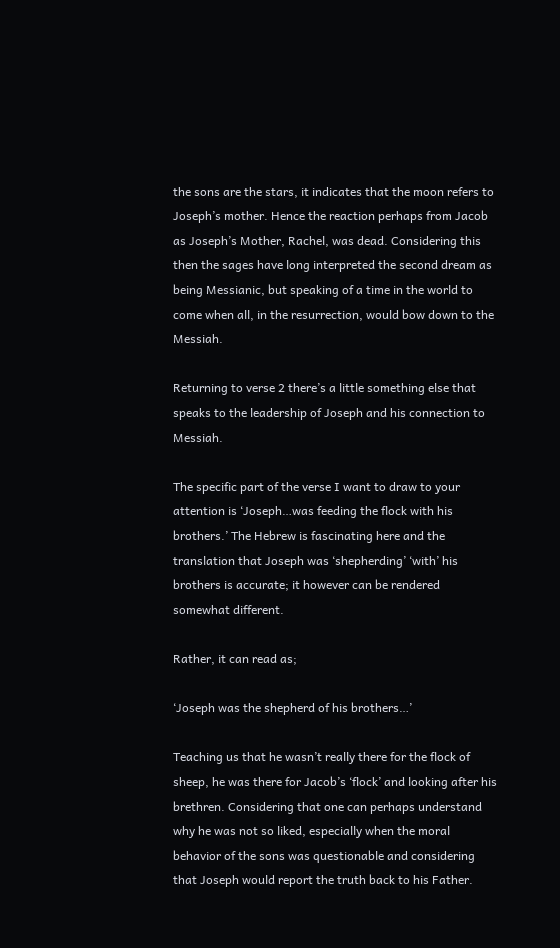the sons are the stars, it indicates that the moon refers to Joseph’s mother. Hence the reaction perhaps from Jacob as Joseph’s Mother, Rachel, was dead. Considering this then the sages have long interpreted the second dream as being Messianic, but speaking of a time in the world to come when all, in the resurrection, would bow down to the Messiah.

Returning to verse 2 there’s a little something else that speaks to the leadership of Joseph and his connection to Messiah.

The specific part of the verse I want to draw to your attention is ‘Joseph…was feeding the flock with his brothers.’ The Hebrew is fascinating here and the translation that Joseph was ‘shepherding’ ‘with’ his brothers is accurate; it however can be rendered somewhat different.

Rather, it can read as;

‘Joseph was the shepherd of his brothers…’

Teaching us that he wasn’t really there for the flock of sheep, he was there for Jacob’s ‘flock’ and looking after his brethren. Considering that one can perhaps understand why he was not so liked, especially when the moral behavior of the sons was questionable and considering that Joseph would report the truth back to his Father.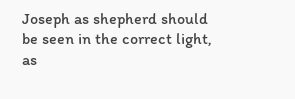Joseph as shepherd should be seen in the correct light, as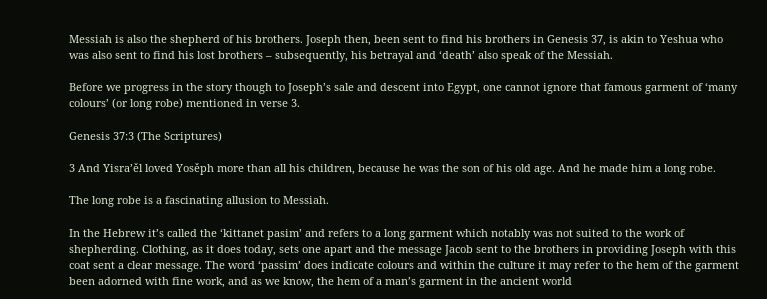Messiah is also the shepherd of his brothers. Joseph then, been sent to find his brothers in Genesis 37, is akin to Yeshua who was also sent to find his lost brothers – subsequently, his betrayal and ‘death’ also speak of the Messiah.

Before we progress in the story though to Joseph’s sale and descent into Egypt, one cannot ignore that famous garment of ‘many colours’ (or long robe) mentioned in verse 3.

Genesis 37:3 (The Scriptures)

3 And Yisra’ěl loved Yosěph more than all his children, because he was the son of his old age. And he made him a long robe.

The long robe is a fascinating allusion to Messiah.

In the Hebrew it’s called the ‘kittanet pasim’ and refers to a long garment which notably was not suited to the work of shepherding. Clothing, as it does today, sets one apart and the message Jacob sent to the brothers in providing Joseph with this coat sent a clear message. The word ‘passim’ does indicate colours and within the culture it may refer to the hem of the garment been adorned with fine work, and as we know, the hem of a man’s garment in the ancient world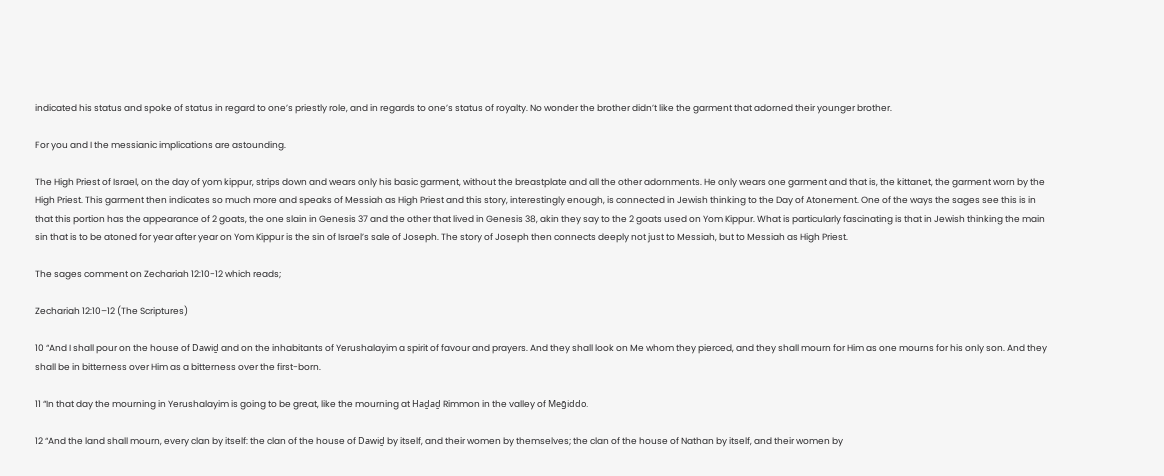indicated his status and spoke of status in regard to one’s priestly role, and in regards to one’s status of royalty. No wonder the brother didn’t like the garment that adorned their younger brother.

For you and I the messianic implications are astounding.

The High Priest of Israel, on the day of yom kippur, strips down and wears only his basic garment, without the breastplate and all the other adornments. He only wears one garment and that is, the kittanet, the garment worn by the High Priest. This garment then indicates so much more and speaks of Messiah as High Priest and this story, interestingly enough, is connected in Jewish thinking to the Day of Atonement. One of the ways the sages see this is in that this portion has the appearance of 2 goats, the one slain in Genesis 37 and the other that lived in Genesis 38, akin they say to the 2 goats used on Yom Kippur. What is particularly fascinating is that in Jewish thinking the main sin that is to be atoned for year after year on Yom Kippur is the sin of Israel’s sale of Joseph. The story of Joseph then connects deeply not just to Messiah, but to Messiah as High Priest.

The sages comment on Zechariah 12:10-12 which reads;

Zechariah 12:10–12 (The Scriptures)

10 “And I shall pour on the house of Dawiḏ and on the inhabitants of Yerushalayim a spirit of favour and prayers. And they shall look on Me whom they pierced, and they shall mourn for Him as one mourns for his only son. And they shall be in bitterness over Him as a bitterness over the first-born.

11 “In that day the mourning in Yerushalayim is going to be great, like the mourning at Haḏaḏ Rimmon in the valley of Meḡiddo.

12 “And the land shall mourn, every clan by itself: the clan of the house of Dawiḏ by itself, and their women by themselves; the clan of the house of Nathan by itself, and their women by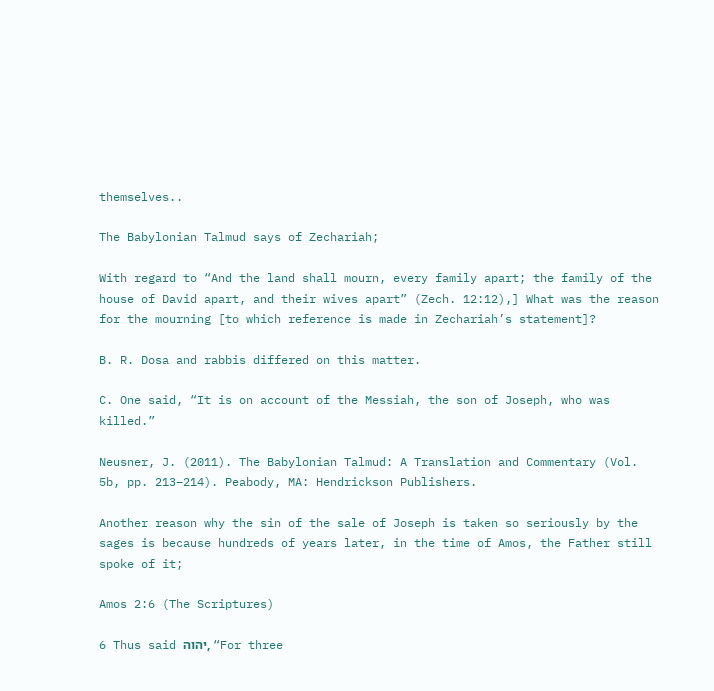themselves..

The Babylonian Talmud says of Zechariah;

With regard to “And the land shall mourn, every family apart; the family of the house of David apart, and their wives apart” (Zech. 12:12),] What was the reason for the mourning [to which reference is made in Zechariah’s statement]?

B. R. Dosa and rabbis differed on this matter.

C. One said, “It is on account of the Messiah, the son of Joseph, who was killed.”

Neusner, J. (2011). The Babylonian Talmud: A Translation and Commentary (Vol. 5b, pp. 213–214). Peabody, MA: Hendrickson Publishers.

Another reason why the sin of the sale of Joseph is taken so seriously by the sages is because hundreds of years later, in the time of Amos, the Father still spoke of it;

Amos 2:6 (The Scriptures)

6 Thus said יהוה, “For three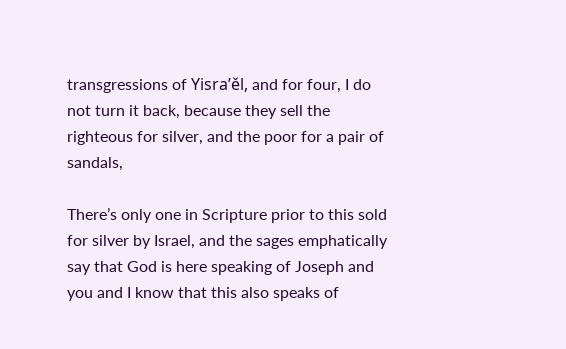transgressions of Yisra’ěl, and for four, I do not turn it back, because they sell the righteous for silver, and the poor for a pair of sandals,

There’s only one in Scripture prior to this sold for silver by Israel, and the sages emphatically say that God is here speaking of Joseph and you and I know that this also speaks of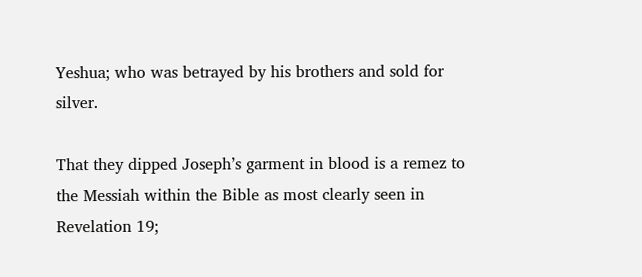Yeshua; who was betrayed by his brothers and sold for silver.

That they dipped Joseph’s garment in blood is a remez to the Messiah within the Bible as most clearly seen in Revelation 19;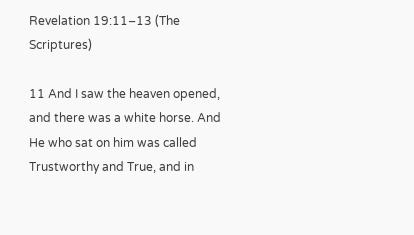Revelation 19:11–13 (The Scriptures)

11 And I saw the heaven opened, and there was a white horse. And He who sat on him was called Trustworthy and True, and in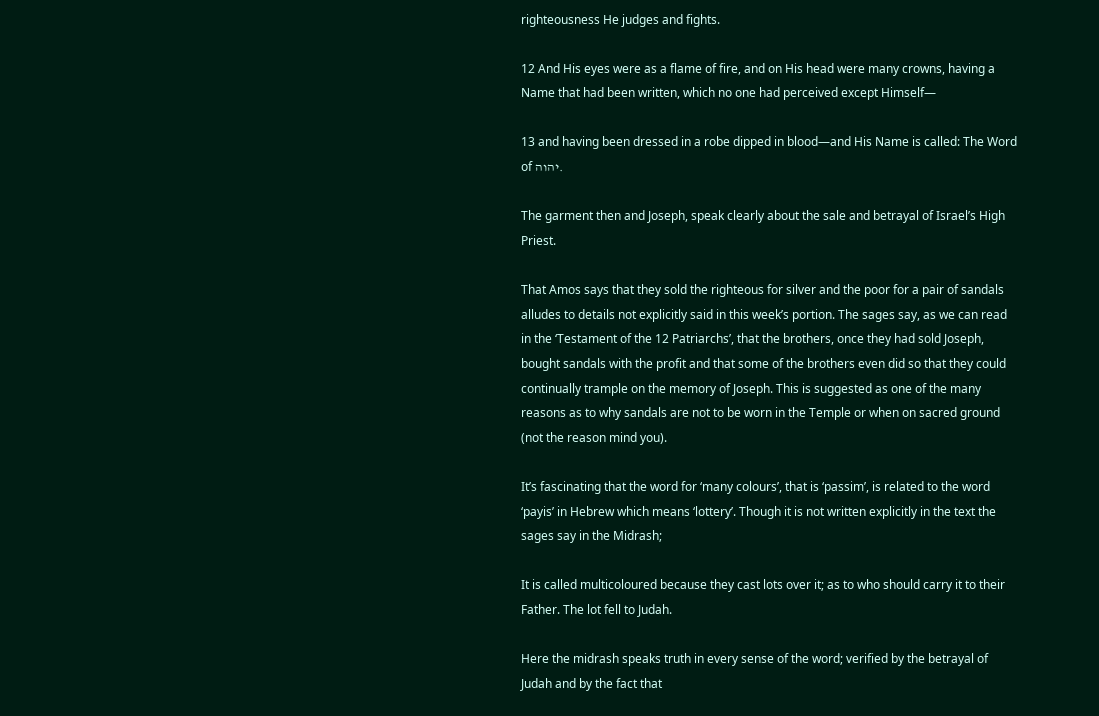righteousness He judges and fights.

12 And His eyes were as a flame of fire, and on His head were many crowns, having a Name that had been written, which no one had perceived except Himself—

13 and having been dressed in a robe dipped in blood—and His Name is called: The Word of יהוה.

The garment then and Joseph, speak clearly about the sale and betrayal of Israel’s High Priest.

That Amos says that they sold the righteous for silver and the poor for a pair of sandals alludes to details not explicitly said in this week’s portion. The sages say, as we can read in the ‘Testament of the 12 Patriarchs’, that the brothers, once they had sold Joseph, bought sandals with the profit and that some of the brothers even did so that they could continually trample on the memory of Joseph. This is suggested as one of the many reasons as to why sandals are not to be worn in the Temple or when on sacred ground (not the reason mind you).

It’s fascinating that the word for ‘many colours’, that is ‘passim’, is related to the word ‘payis’ in Hebrew which means ‘lottery’. Though it is not written explicitly in the text the sages say in the Midrash;

It is called multicoloured because they cast lots over it; as to who should carry it to their Father. The lot fell to Judah.

Here the midrash speaks truth in every sense of the word; verified by the betrayal of Judah and by the fact that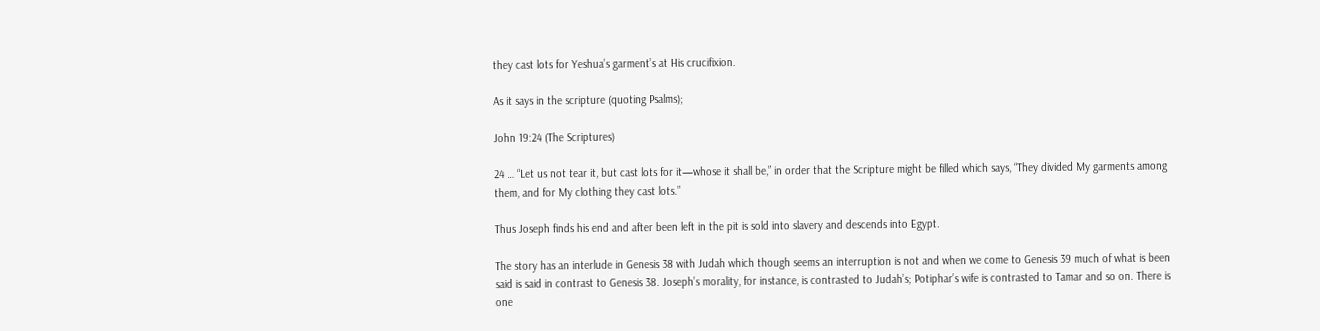they cast lots for Yeshua’s garment’s at His crucifixion.

As it says in the scripture (quoting Psalms);

John 19:24 (The Scriptures)

24 … “Let us not tear it, but cast lots for it—whose it shall be,” in order that the Scripture might be filled which says, “They divided My garments among them, and for My clothing they cast lots.”

Thus Joseph finds his end and after been left in the pit is sold into slavery and descends into Egypt.

The story has an interlude in Genesis 38 with Judah which though seems an interruption is not and when we come to Genesis 39 much of what is been said is said in contrast to Genesis 38. Joseph’s morality, for instance, is contrasted to Judah’s; Potiphar’s wife is contrasted to Tamar and so on. There is one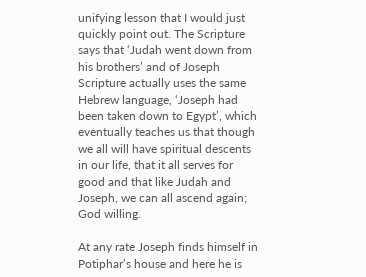unifying lesson that I would just quickly point out. The Scripture says that ‘Judah went down from his brothers’ and of Joseph Scripture actually uses the same Hebrew language, ‘Joseph had been taken down to Egypt’, which eventually teaches us that though we all will have spiritual descents in our life, that it all serves for good and that like Judah and Joseph, we can all ascend again; God willing.

At any rate Joseph finds himself in Potiphar’s house and here he is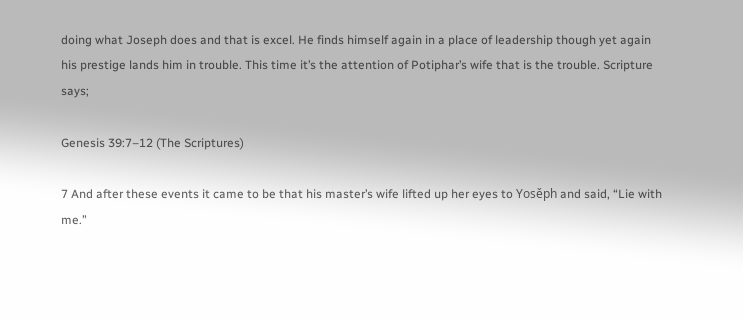doing what Joseph does and that is excel. He finds himself again in a place of leadership though yet again his prestige lands him in trouble. This time it’s the attention of Potiphar’s wife that is the trouble. Scripture says;

Genesis 39:7–12 (The Scriptures)

7 And after these events it came to be that his master’s wife lifted up her eyes to Yosěph and said, “Lie with me.”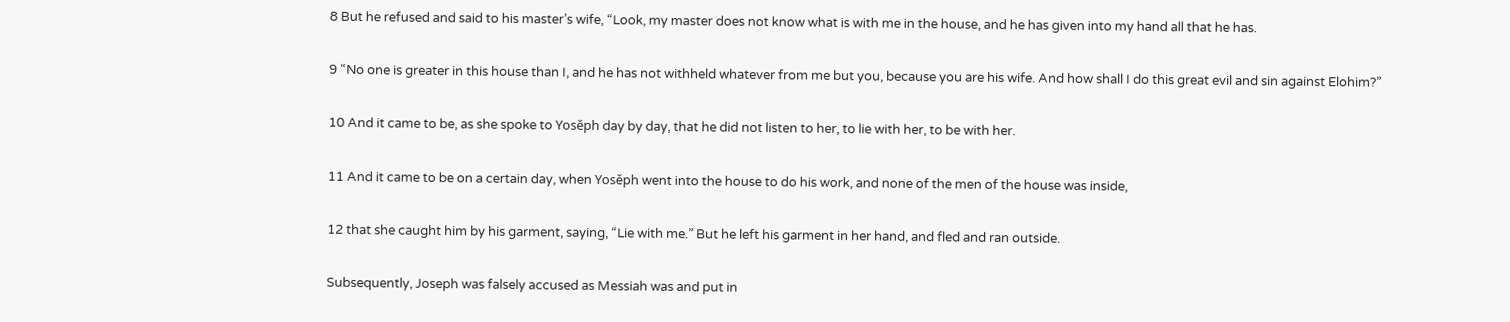8 But he refused and said to his master’s wife, “Look, my master does not know what is with me in the house, and he has given into my hand all that he has.

9 “No one is greater in this house than I, and he has not withheld whatever from me but you, because you are his wife. And how shall I do this great evil and sin against Elohim?”

10 And it came to be, as she spoke to Yosěph day by day, that he did not listen to her, to lie with her, to be with her.

11 And it came to be on a certain day, when Yosěph went into the house to do his work, and none of the men of the house was inside,

12 that she caught him by his garment, saying, “Lie with me.” But he left his garment in her hand, and fled and ran outside.

Subsequently, Joseph was falsely accused as Messiah was and put in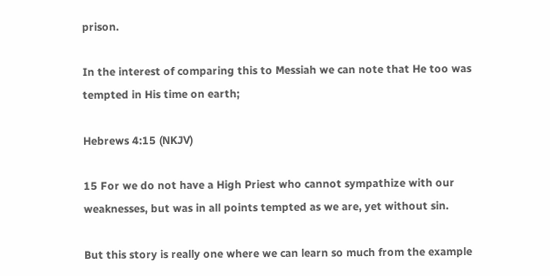prison.

In the interest of comparing this to Messiah we can note that He too was tempted in His time on earth;

Hebrews 4:15 (NKJV)

15 For we do not have a High Priest who cannot sympathize with our weaknesses, but was in all points tempted as we are, yet without sin.

But this story is really one where we can learn so much from the example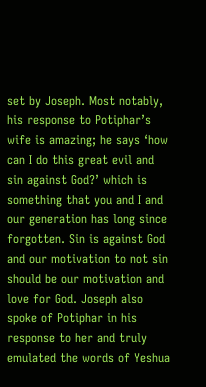set by Joseph. Most notably, his response to Potiphar’s wife is amazing; he says ‘how can I do this great evil and sin against God?’ which is something that you and I and our generation has long since forgotten. Sin is against God and our motivation to not sin should be our motivation and love for God. Joseph also spoke of Potiphar in his response to her and truly emulated the words of Yeshua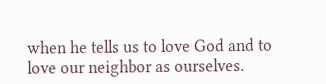when he tells us to love God and to love our neighbor as ourselves.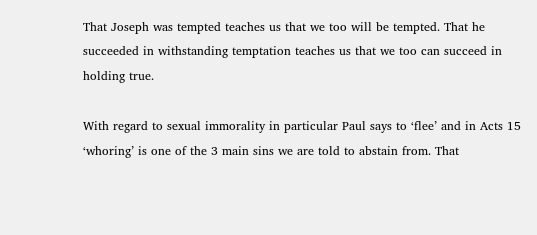That Joseph was tempted teaches us that we too will be tempted. That he succeeded in withstanding temptation teaches us that we too can succeed in holding true.

With regard to sexual immorality in particular Paul says to ‘flee’ and in Acts 15 ‘whoring’ is one of the 3 main sins we are told to abstain from. That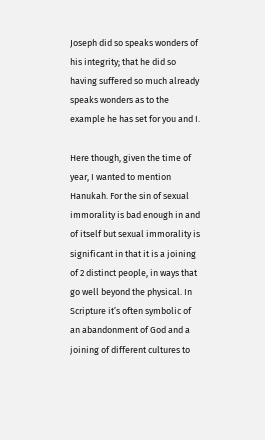Joseph did so speaks wonders of his integrity; that he did so having suffered so much already speaks wonders as to the example he has set for you and I.

Here though, given the time of year, I wanted to mention Hanukah. For the sin of sexual immorality is bad enough in and of itself but sexual immorality is significant in that it is a joining of 2 distinct people, in ways that go well beyond the physical. In Scripture it’s often symbolic of an abandonment of God and a joining of different cultures to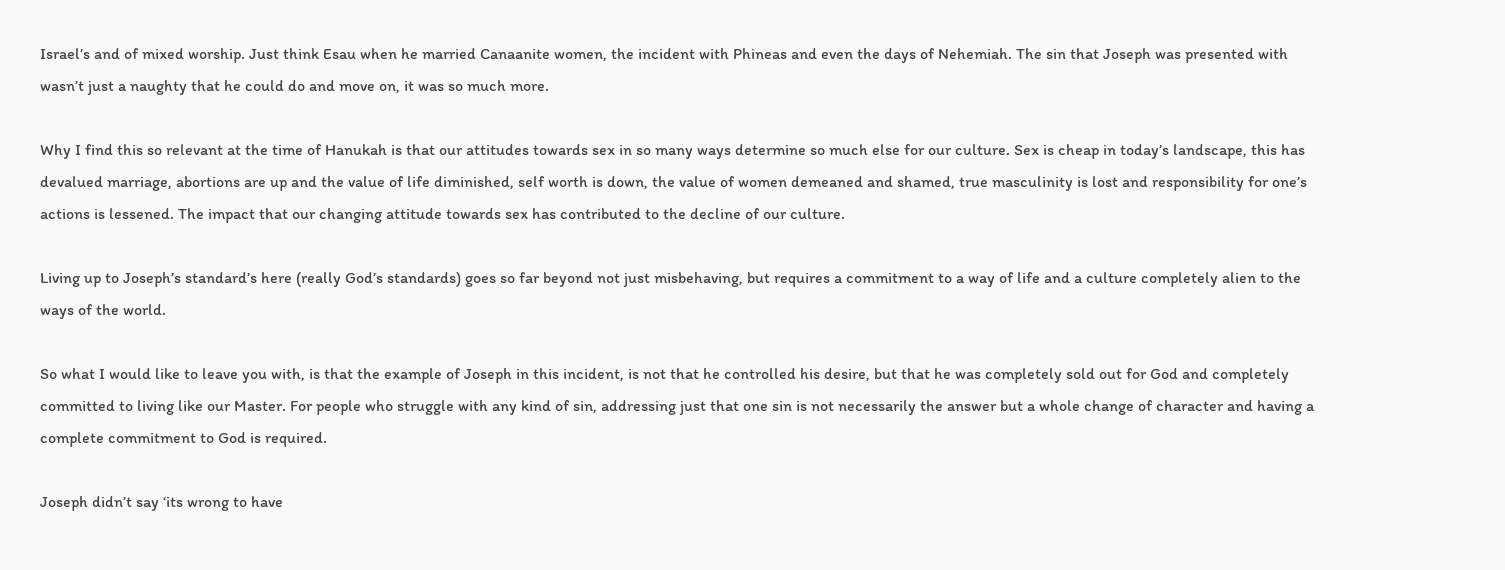Israel’s and of mixed worship. Just think Esau when he married Canaanite women, the incident with Phineas and even the days of Nehemiah. The sin that Joseph was presented with wasn’t just a naughty that he could do and move on, it was so much more.

Why I find this so relevant at the time of Hanukah is that our attitudes towards sex in so many ways determine so much else for our culture. Sex is cheap in today’s landscape, this has devalued marriage, abortions are up and the value of life diminished, self worth is down, the value of women demeaned and shamed, true masculinity is lost and responsibility for one’s actions is lessened. The impact that our changing attitude towards sex has contributed to the decline of our culture.

Living up to Joseph’s standard’s here (really God’s standards) goes so far beyond not just misbehaving, but requires a commitment to a way of life and a culture completely alien to the ways of the world.

So what I would like to leave you with, is that the example of Joseph in this incident, is not that he controlled his desire, but that he was completely sold out for God and completely committed to living like our Master. For people who struggle with any kind of sin, addressing just that one sin is not necessarily the answer but a whole change of character and having a complete commitment to God is required.

Joseph didn’t say ‘its wrong to have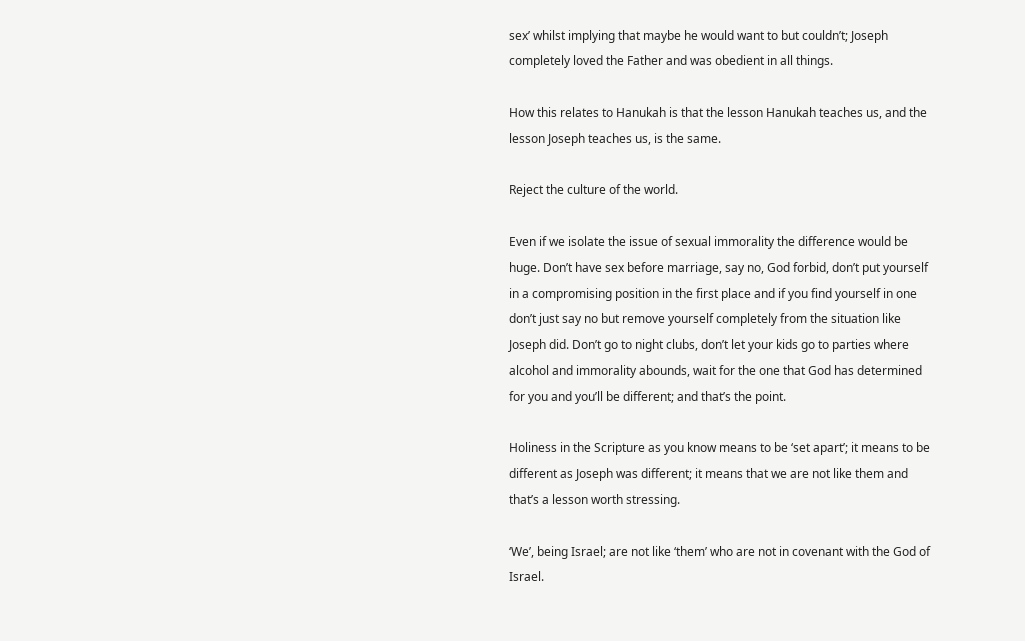sex’ whilst implying that maybe he would want to but couldn’t; Joseph completely loved the Father and was obedient in all things.

How this relates to Hanukah is that the lesson Hanukah teaches us, and the lesson Joseph teaches us, is the same.

Reject the culture of the world.

Even if we isolate the issue of sexual immorality the difference would be huge. Don’t have sex before marriage, say no, God forbid, don’t put yourself in a compromising position in the first place and if you find yourself in one don’t just say no but remove yourself completely from the situation like Joseph did. Don’t go to night clubs, don’t let your kids go to parties where alcohol and immorality abounds, wait for the one that God has determined for you and you’ll be different; and that’s the point.

Holiness in the Scripture as you know means to be ‘set apart’; it means to be different as Joseph was different; it means that we are not like them and that’s a lesson worth stressing.

‘We’, being Israel; are not like ‘them’ who are not in covenant with the God of Israel.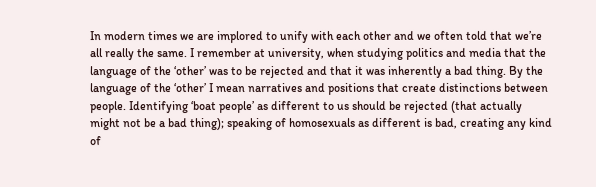In modern times we are implored to unify with each other and we often told that we’re all really the same. I remember at university, when studying politics and media that the language of the ‘other’ was to be rejected and that it was inherently a bad thing. By the language of the ‘other’ I mean narratives and positions that create distinctions between people. Identifying ‘boat people’ as different to us should be rejected (that actually might not be a bad thing); speaking of homosexuals as different is bad, creating any kind of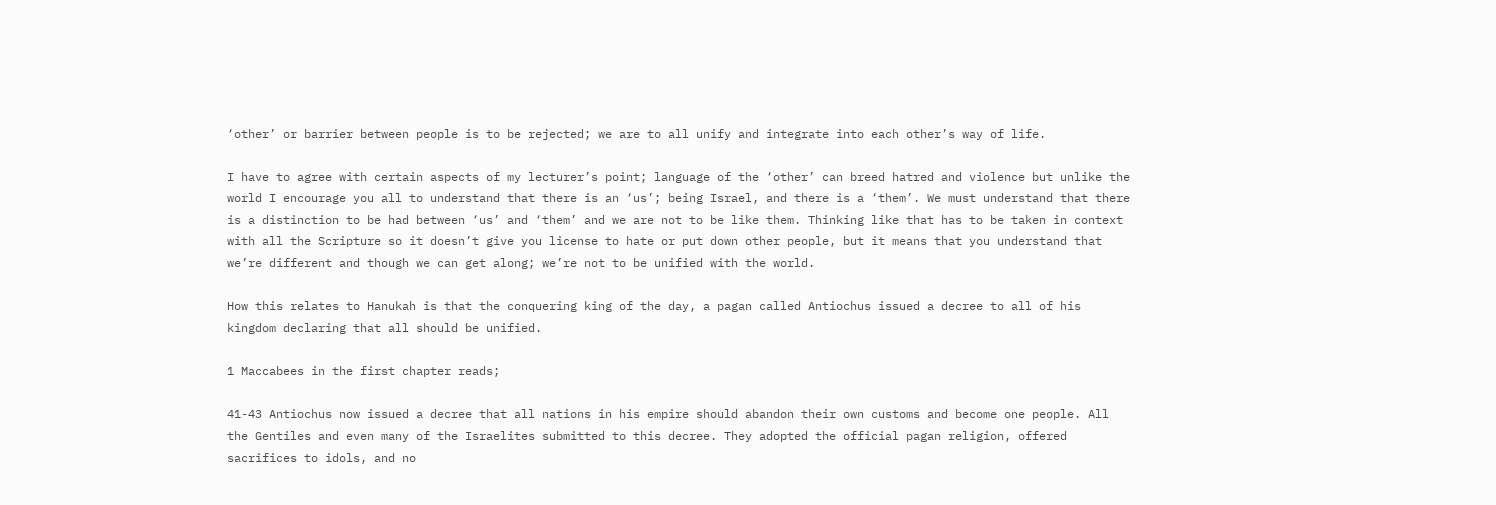‘other’ or barrier between people is to be rejected; we are to all unify and integrate into each other’s way of life.

I have to agree with certain aspects of my lecturer’s point; language of the ‘other’ can breed hatred and violence but unlike the world I encourage you all to understand that there is an ‘us’; being Israel, and there is a ‘them’. We must understand that there is a distinction to be had between ‘us’ and ‘them’ and we are not to be like them. Thinking like that has to be taken in context with all the Scripture so it doesn’t give you license to hate or put down other people, but it means that you understand that we’re different and though we can get along; we’re not to be unified with the world.

How this relates to Hanukah is that the conquering king of the day, a pagan called Antiochus issued a decree to all of his kingdom declaring that all should be unified.

1 Maccabees in the first chapter reads;

41-43 Antiochus now issued a decree that all nations in his empire should abandon their own customs and become one people. All the Gentiles and even many of the Israelites submitted to this decree. They adopted the official pagan religion, offered sacrifices to idols, and no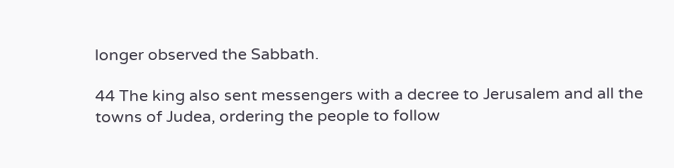longer observed the Sabbath.

44 The king also sent messengers with a decree to Jerusalem and all the towns of Judea, ordering the people to follow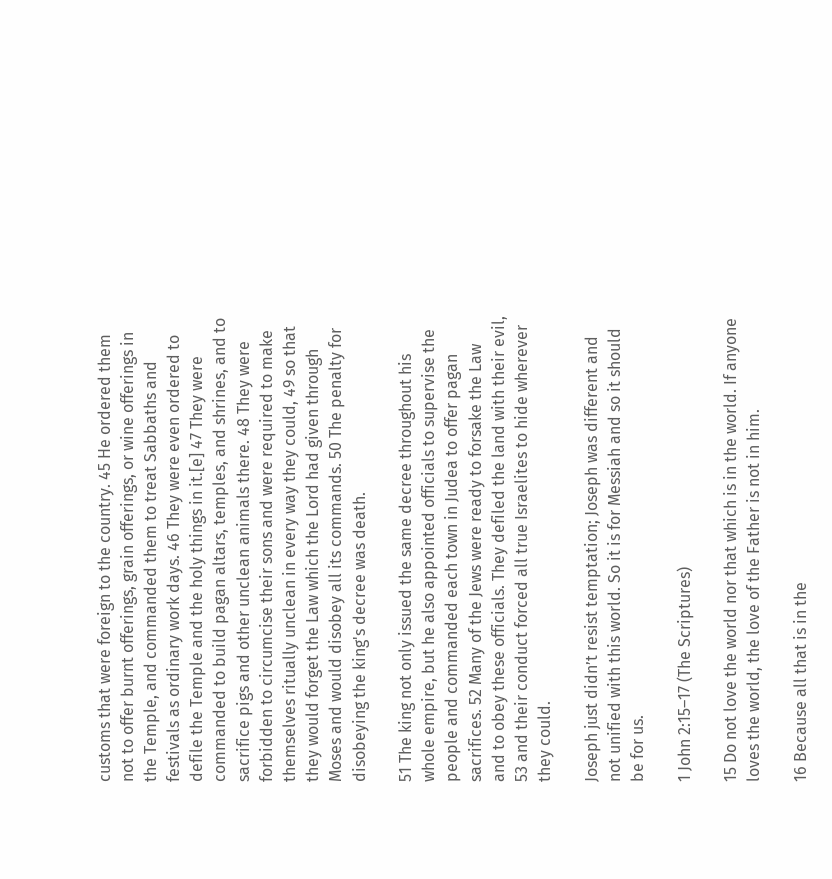customs that were foreign to the country. 45 He ordered them not to offer burnt offerings, grain offerings, or wine offerings in the Temple, and commanded them to treat Sabbaths and festivals as ordinary work days. 46 They were even ordered to defile the Temple and the holy things in it.[e] 47 They were commanded to build pagan altars, temples, and shrines, and to sacrifice pigs and other unclean animals there. 48 They were forbidden to circumcise their sons and were required to make themselves ritually unclean in every way they could, 49 so that they would forget the Law which the Lord had given through Moses and would disobey all its commands. 50 The penalty for disobeying the king's decree was death.

51 The king not only issued the same decree throughout his whole empire, but he also appointed officials to supervise the people and commanded each town in Judea to offer pagan sacrifices. 52 Many of the Jews were ready to forsake the Law and to obey these officials. They defiled the land with their evil, 53 and their conduct forced all true Israelites to hide wherever they could.

Joseph just didn’t resist temptation; Joseph was different and not unified with this world. So it is for Messiah and so it should be for us.

1 John 2:15–17 (The Scriptures)

15 Do not love the world nor that which is in the world. If anyone loves the world, the love of the Father is not in him.

16 Because all that is in the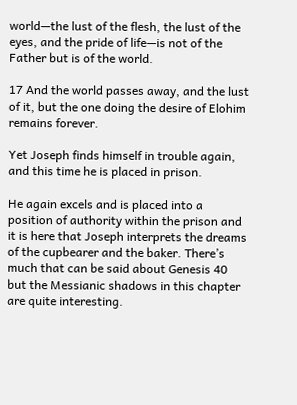world—the lust of the flesh, the lust of the eyes, and the pride of life—is not of the Father but is of the world.

17 And the world passes away, and the lust of it, but the one doing the desire of Elohim remains forever.

Yet Joseph finds himself in trouble again, and this time he is placed in prison.

He again excels and is placed into a position of authority within the prison and it is here that Joseph interprets the dreams of the cupbearer and the baker. There’s much that can be said about Genesis 40 but the Messianic shadows in this chapter are quite interesting.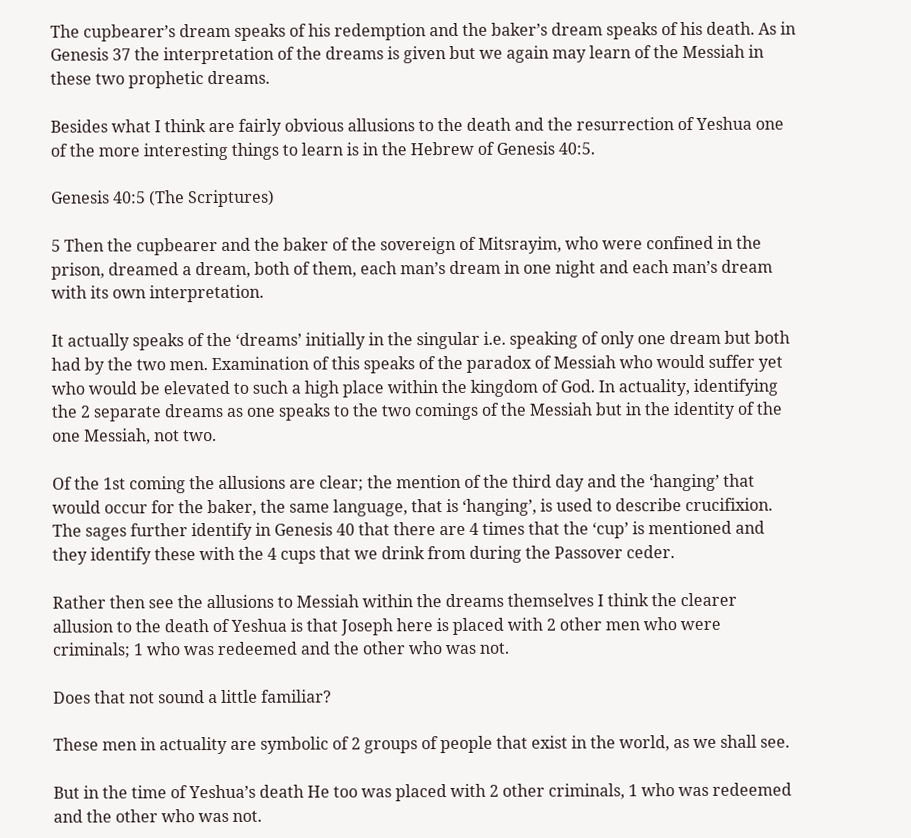The cupbearer’s dream speaks of his redemption and the baker’s dream speaks of his death. As in Genesis 37 the interpretation of the dreams is given but we again may learn of the Messiah in these two prophetic dreams.

Besides what I think are fairly obvious allusions to the death and the resurrection of Yeshua one of the more interesting things to learn is in the Hebrew of Genesis 40:5.

Genesis 40:5 (The Scriptures)

5 Then the cupbearer and the baker of the sovereign of Mitsrayim, who were confined in the prison, dreamed a dream, both of them, each man’s dream in one night and each man’s dream with its own interpretation.

It actually speaks of the ‘dreams’ initially in the singular i.e. speaking of only one dream but both had by the two men. Examination of this speaks of the paradox of Messiah who would suffer yet who would be elevated to such a high place within the kingdom of God. In actuality, identifying the 2 separate dreams as one speaks to the two comings of the Messiah but in the identity of the one Messiah, not two.

Of the 1st coming the allusions are clear; the mention of the third day and the ‘hanging’ that would occur for the baker, the same language, that is ‘hanging’, is used to describe crucifixion. The sages further identify in Genesis 40 that there are 4 times that the ‘cup’ is mentioned and they identify these with the 4 cups that we drink from during the Passover ceder.

Rather then see the allusions to Messiah within the dreams themselves I think the clearer allusion to the death of Yeshua is that Joseph here is placed with 2 other men who were criminals; 1 who was redeemed and the other who was not.

Does that not sound a little familiar?

These men in actuality are symbolic of 2 groups of people that exist in the world, as we shall see.

But in the time of Yeshua’s death He too was placed with 2 other criminals, 1 who was redeemed and the other who was not.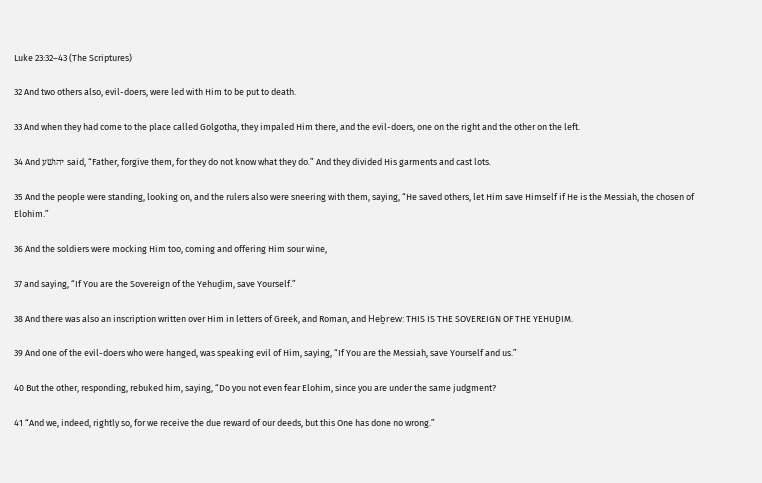Luke 23:32–43 (The Scriptures)

32 And two others also, evil-doers, were led with Him to be put to death.

33 And when they had come to the place called Golgotha, they impaled Him there, and the evil-doers, one on the right and the other on the left.

34 And יהושׁע said, “Father, forgive them, for they do not know what they do.” And they divided His garments and cast lots.

35 And the people were standing, looking on, and the rulers also were sneering with them, saying, “He saved others, let Him save Himself if He is the Messiah, the chosen of Elohim.”

36 And the soldiers were mocking Him too, coming and offering Him sour wine,

37 and saying, “If You are the Sovereign of the Yehuḏim, save Yourself.”

38 And there was also an inscription written over Him in letters of Greek, and Roman, and Heḇrew: THIS IS THE SOVEREIGN OF THE YEHUḎIM.

39 And one of the evil-doers who were hanged, was speaking evil of Him, saying, “If You are the Messiah, save Yourself and us.”

40 But the other, responding, rebuked him, saying, “Do you not even fear Elohim, since you are under the same judgment?

41 “And we, indeed, rightly so, for we receive the due reward of our deeds, but this One has done no wrong.”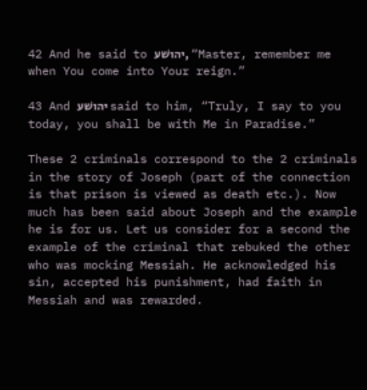42 And he said to יהושׁע, “Master, remember me when You come into Your reign.”

43 And יהושׁע said to him, “Truly, I say to you today, you shall be with Me in Paradise.”

These 2 criminals correspond to the 2 criminals in the story of Joseph (part of the connection is that prison is viewed as death etc.). Now much has been said about Joseph and the example he is for us. Let us consider for a second the example of the criminal that rebuked the other who was mocking Messiah. He acknowledged his sin, accepted his punishment, had faith in Messiah and was rewarded.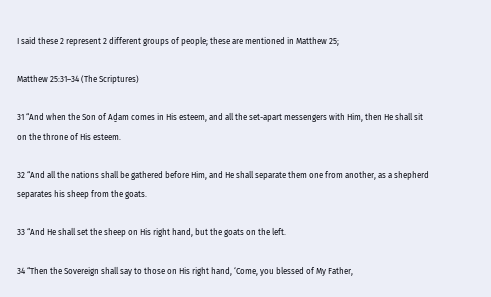I said these 2 represent 2 different groups of people; these are mentioned in Matthew 25;

Matthew 25:31–34 (The Scriptures)

31 “And when the Son of Aḏam comes in His esteem, and all the set-apart messengers with Him, then He shall sit on the throne of His esteem.

32 “And all the nations shall be gathered before Him, and He shall separate them one from another, as a shepherd separates his sheep from the goats.

33 “And He shall set the sheep on His right hand, but the goats on the left.

34 “Then the Sovereign shall say to those on His right hand, ‘Come, you blessed of My Father,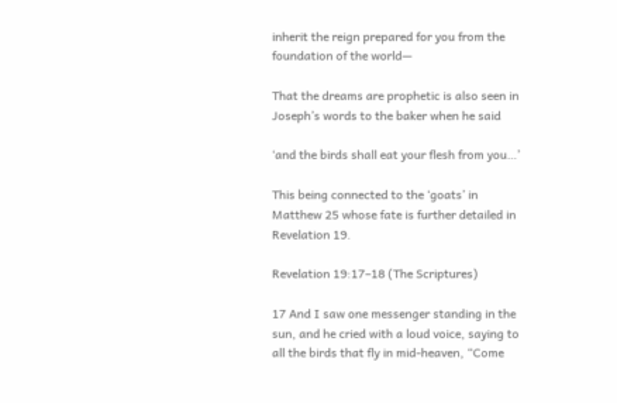inherit the reign prepared for you from the foundation of the world—

That the dreams are prophetic is also seen in Joseph’s words to the baker when he said

‘and the birds shall eat your flesh from you…’

This being connected to the ‘goats’ in Matthew 25 whose fate is further detailed in Revelation 19.

Revelation 19:17–18 (The Scriptures)

17 And I saw one messenger standing in the sun, and he cried with a loud voice, saying to all the birds that fly in mid-heaven, “Come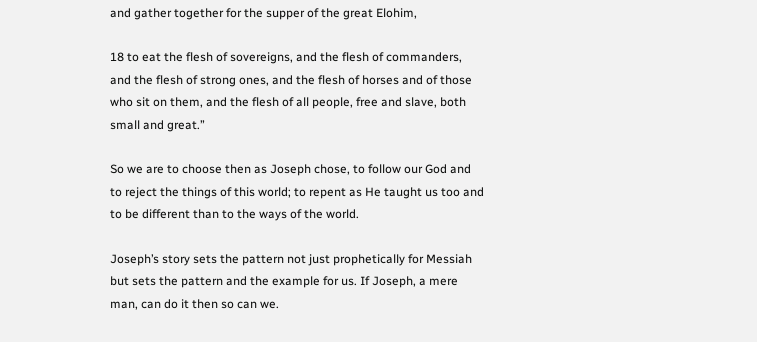and gather together for the supper of the great Elohim,

18 to eat the flesh of sovereigns, and the flesh of commanders, and the flesh of strong ones, and the flesh of horses and of those who sit on them, and the flesh of all people, free and slave, both small and great.”

So we are to choose then as Joseph chose, to follow our God and to reject the things of this world; to repent as He taught us too and to be different than to the ways of the world.

Joseph’s story sets the pattern not just prophetically for Messiah but sets the pattern and the example for us. If Joseph, a mere man, can do it then so can we.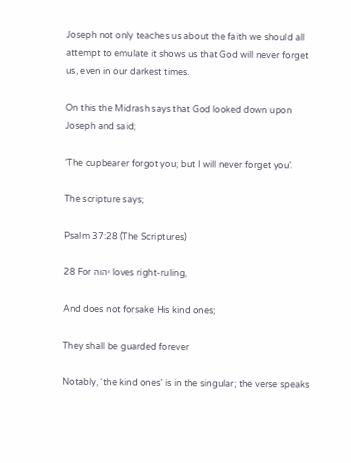Joseph not only teaches us about the faith we should all attempt to emulate it shows us that God will never forget us, even in our darkest times.

On this the Midrash says that God looked down upon Joseph and said;

‘The cupbearer forgot you; but I will never forget you’.

The scripture says;

Psalm 37:28 (The Scriptures)

28 For יהוה loves right-ruling,

And does not forsake His kind ones;

They shall be guarded forever

Notably, ‘the kind ones’ is in the singular; the verse speaks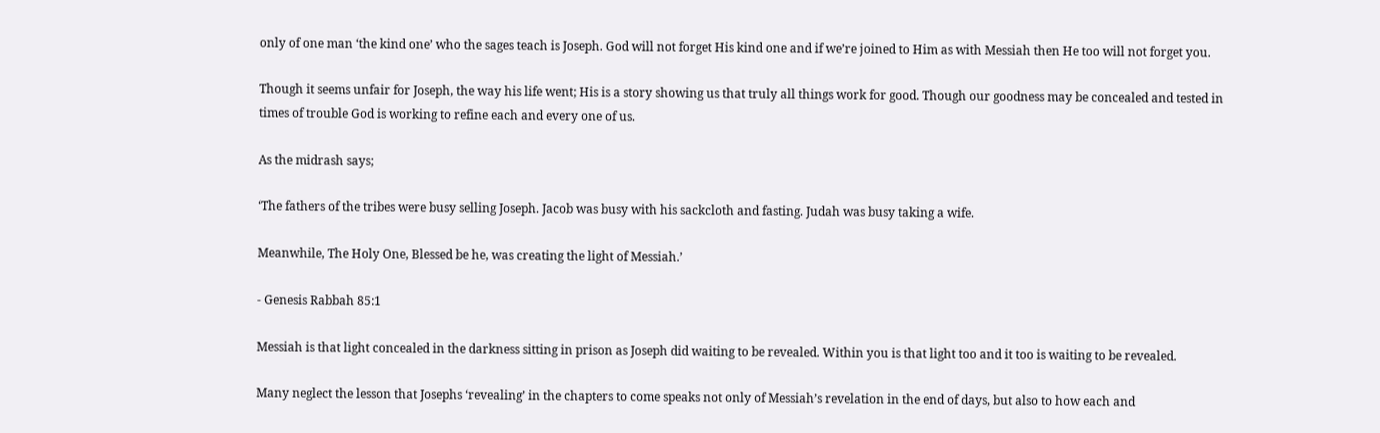only of one man ‘the kind one’ who the sages teach is Joseph. God will not forget His kind one and if we’re joined to Him as with Messiah then He too will not forget you.

Though it seems unfair for Joseph, the way his life went; His is a story showing us that truly all things work for good. Though our goodness may be concealed and tested in times of trouble God is working to refine each and every one of us.

As the midrash says;

‘The fathers of the tribes were busy selling Joseph. Jacob was busy with his sackcloth and fasting. Judah was busy taking a wife.

Meanwhile, The Holy One, Blessed be he, was creating the light of Messiah.’

- Genesis Rabbah 85:1

Messiah is that light concealed in the darkness sitting in prison as Joseph did waiting to be revealed. Within you is that light too and it too is waiting to be revealed.

Many neglect the lesson that Josephs ‘revealing’ in the chapters to come speaks not only of Messiah’s revelation in the end of days, but also to how each and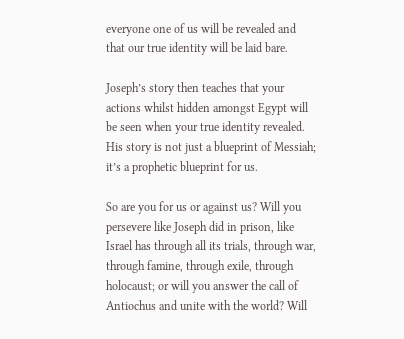everyone one of us will be revealed and that our true identity will be laid bare.

Joseph’s story then teaches that your actions whilst hidden amongst Egypt will be seen when your true identity revealed. His story is not just a blueprint of Messiah; it’s a prophetic blueprint for us.

So are you for us or against us? Will you persevere like Joseph did in prison, like Israel has through all its trials, through war, through famine, through exile, through holocaust; or will you answer the call of Antiochus and unite with the world? Will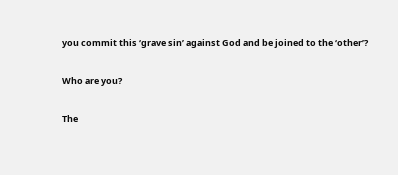you commit this ‘grave sin’ against God and be joined to the ‘other’?

Who are you?

The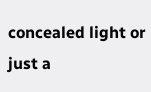concealed light or just a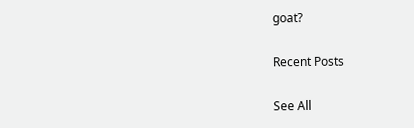goat?

Recent Posts

See All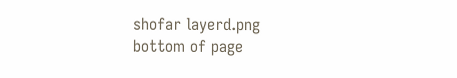shofar layerd.png
bottom of page